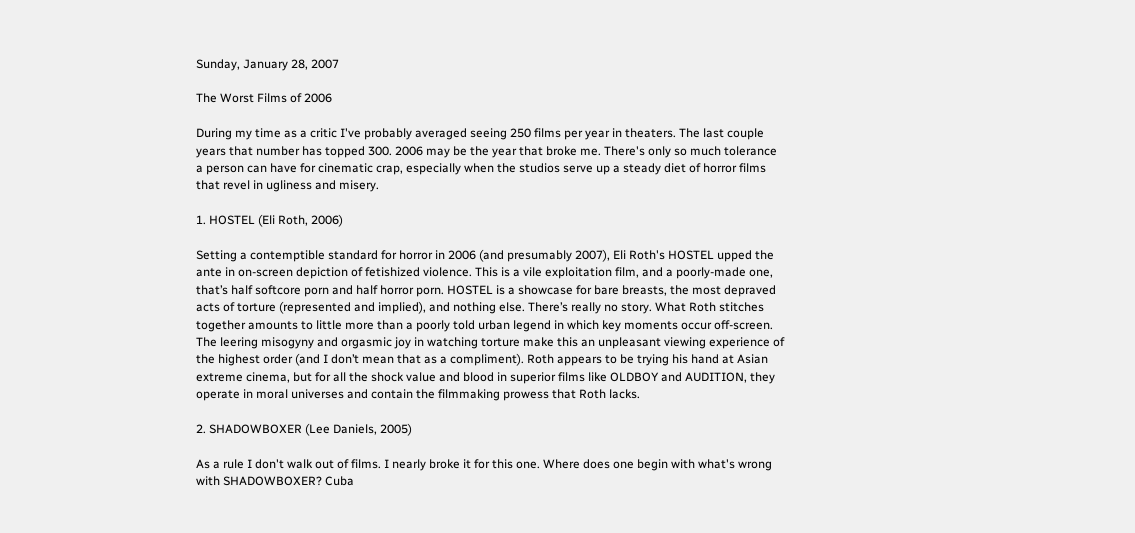Sunday, January 28, 2007

The Worst Films of 2006

During my time as a critic I've probably averaged seeing 250 films per year in theaters. The last couple years that number has topped 300. 2006 may be the year that broke me. There's only so much tolerance a person can have for cinematic crap, especially when the studios serve up a steady diet of horror films that revel in ugliness and misery.

1. HOSTEL (Eli Roth, 2006)

Setting a contemptible standard for horror in 2006 (and presumably 2007), Eli Roth's HOSTEL upped the ante in on-screen depiction of fetishized violence. This is a vile exploitation film, and a poorly-made one, that’s half softcore porn and half horror porn. HOSTEL is a showcase for bare breasts, the most depraved acts of torture (represented and implied), and nothing else. There’s really no story. What Roth stitches together amounts to little more than a poorly told urban legend in which key moments occur off-screen. The leering misogyny and orgasmic joy in watching torture make this an unpleasant viewing experience of the highest order (and I don’t mean that as a compliment). Roth appears to be trying his hand at Asian extreme cinema, but for all the shock value and blood in superior films like OLDBOY and AUDITION, they operate in moral universes and contain the filmmaking prowess that Roth lacks.

2. SHADOWBOXER (Lee Daniels, 2005)

As a rule I don't walk out of films. I nearly broke it for this one. Where does one begin with what's wrong with SHADOWBOXER? Cuba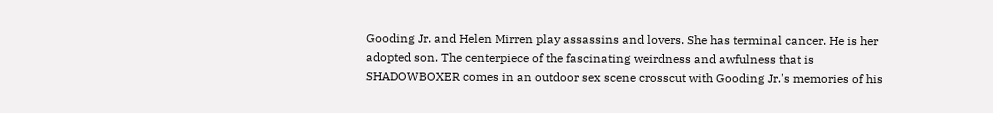Gooding Jr. and Helen Mirren play assassins and lovers. She has terminal cancer. He is her adopted son. The centerpiece of the fascinating weirdness and awfulness that is SHADOWBOXER comes in an outdoor sex scene crosscut with Gooding Jr.'s memories of his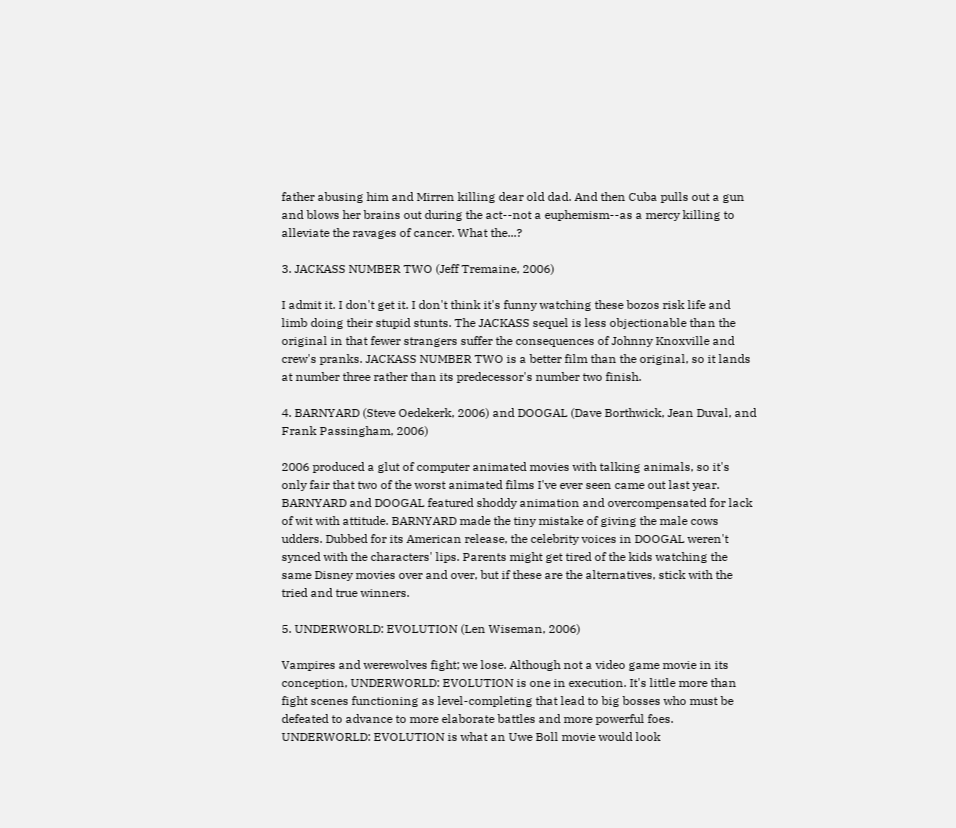father abusing him and Mirren killing dear old dad. And then Cuba pulls out a gun and blows her brains out during the act--not a euphemism--as a mercy killing to alleviate the ravages of cancer. What the...?

3. JACKASS NUMBER TWO (Jeff Tremaine, 2006)

I admit it. I don't get it. I don't think it's funny watching these bozos risk life and limb doing their stupid stunts. The JACKASS sequel is less objectionable than the original in that fewer strangers suffer the consequences of Johnny Knoxville and crew's pranks. JACKASS NUMBER TWO is a better film than the original, so it lands at number three rather than its predecessor's number two finish.

4. BARNYARD (Steve Oedekerk, 2006) and DOOGAL (Dave Borthwick, Jean Duval, and Frank Passingham, 2006)

2006 produced a glut of computer animated movies with talking animals, so it's only fair that two of the worst animated films I've ever seen came out last year. BARNYARD and DOOGAL featured shoddy animation and overcompensated for lack of wit with attitude. BARNYARD made the tiny mistake of giving the male cows udders. Dubbed for its American release, the celebrity voices in DOOGAL weren't synced with the characters' lips. Parents might get tired of the kids watching the same Disney movies over and over, but if these are the alternatives, stick with the tried and true winners.

5. UNDERWORLD: EVOLUTION (Len Wiseman, 2006)

Vampires and werewolves fight; we lose. Although not a video game movie in its conception, UNDERWORLD: EVOLUTION is one in execution. It's little more than fight scenes functioning as level-completing that lead to big bosses who must be defeated to advance to more elaborate battles and more powerful foes. UNDERWORLD: EVOLUTION is what an Uwe Boll movie would look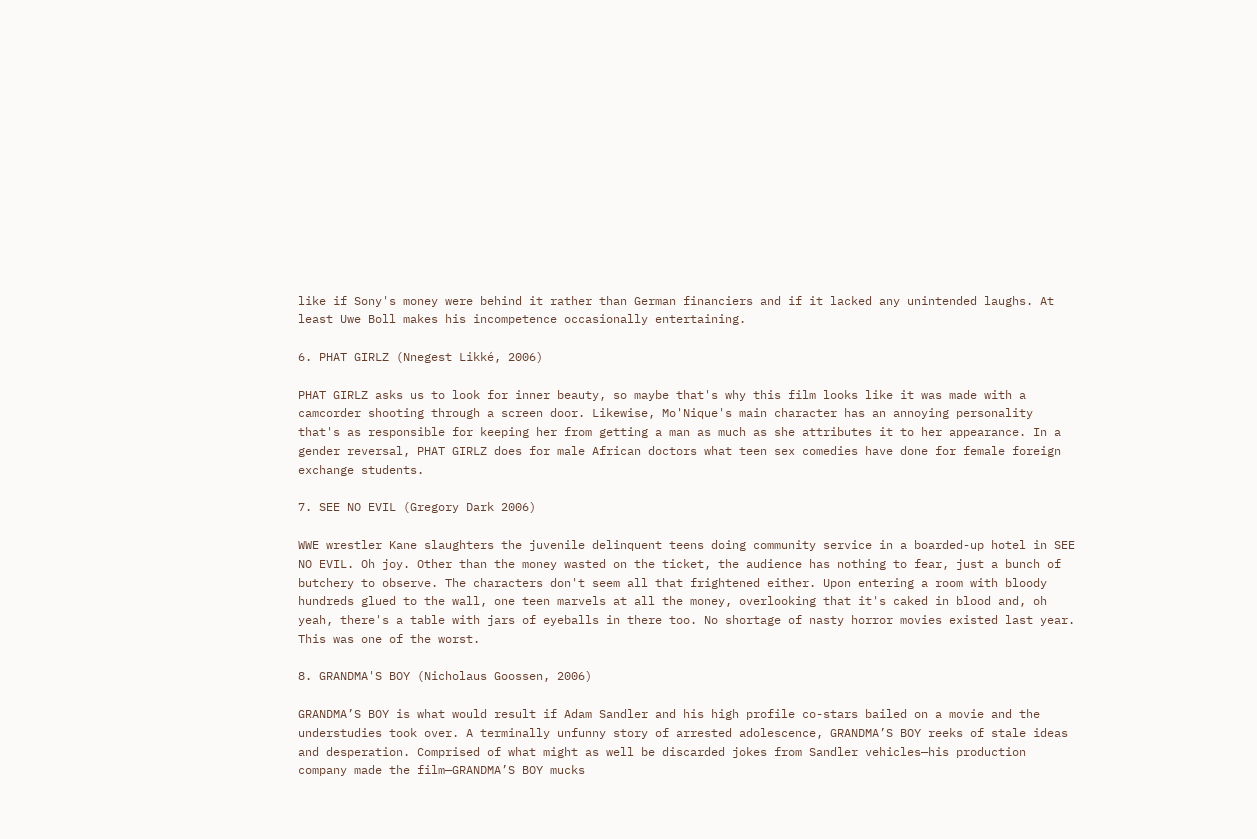like if Sony's money were behind it rather than German financiers and if it lacked any unintended laughs. At least Uwe Boll makes his incompetence occasionally entertaining.

6. PHAT GIRLZ (Nnegest Likké, 2006)

PHAT GIRLZ asks us to look for inner beauty, so maybe that's why this film looks like it was made with a camcorder shooting through a screen door. Likewise, Mo'Nique's main character has an annoying personality that's as responsible for keeping her from getting a man as much as she attributes it to her appearance. In a gender reversal, PHAT GIRLZ does for male African doctors what teen sex comedies have done for female foreign exchange students.

7. SEE NO EVIL (Gregory Dark 2006)

WWE wrestler Kane slaughters the juvenile delinquent teens doing community service in a boarded-up hotel in SEE NO EVIL. Oh joy. Other than the money wasted on the ticket, the audience has nothing to fear, just a bunch of butchery to observe. The characters don't seem all that frightened either. Upon entering a room with bloody hundreds glued to the wall, one teen marvels at all the money, overlooking that it's caked in blood and, oh yeah, there's a table with jars of eyeballs in there too. No shortage of nasty horror movies existed last year. This was one of the worst.

8. GRANDMA'S BOY (Nicholaus Goossen, 2006)

GRANDMA’S BOY is what would result if Adam Sandler and his high profile co-stars bailed on a movie and the understudies took over. A terminally unfunny story of arrested adolescence, GRANDMA’S BOY reeks of stale ideas and desperation. Comprised of what might as well be discarded jokes from Sandler vehicles—his production company made the film—GRANDMA’S BOY mucks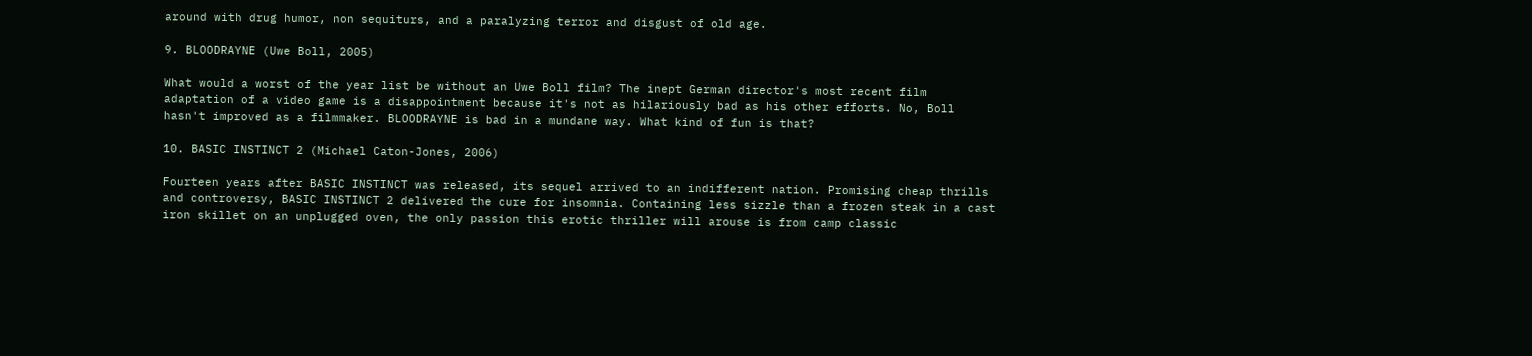around with drug humor, non sequiturs, and a paralyzing terror and disgust of old age.

9. BLOODRAYNE (Uwe Boll, 2005)

What would a worst of the year list be without an Uwe Boll film? The inept German director's most recent film adaptation of a video game is a disappointment because it's not as hilariously bad as his other efforts. No, Boll hasn't improved as a filmmaker. BLOODRAYNE is bad in a mundane way. What kind of fun is that?

10. BASIC INSTINCT 2 (Michael Caton-Jones, 2006)

Fourteen years after BASIC INSTINCT was released, its sequel arrived to an indifferent nation. Promising cheap thrills and controversy, BASIC INSTINCT 2 delivered the cure for insomnia. Containing less sizzle than a frozen steak in a cast iron skillet on an unplugged oven, the only passion this erotic thriller will arouse is from camp classic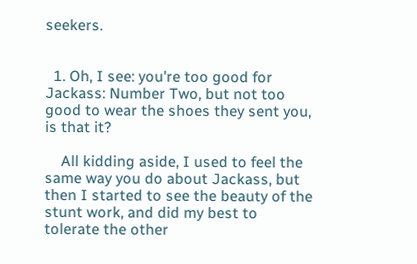seekers.


  1. Oh, I see: you're too good for Jackass: Number Two, but not too good to wear the shoes they sent you, is that it?

    All kidding aside, I used to feel the same way you do about Jackass, but then I started to see the beauty of the stunt work, and did my best to tolerate the other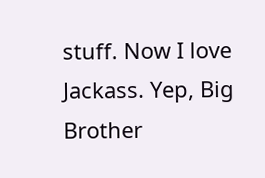stuff. Now I love Jackass. Yep, Big Brother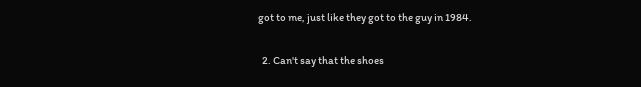got to me, just like they got to the guy in 1984.

  2. Can't say that the shoes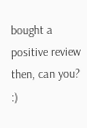bought a positive review then, can you? :)